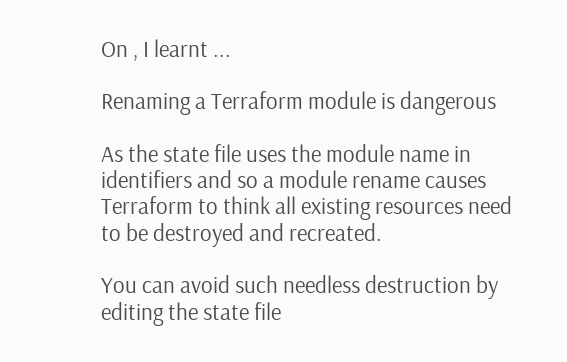On , I learnt ...

Renaming a Terraform module is dangerous

As the state file uses the module name in identifiers and so a module rename causes Terraform to think all existing resources need to be destroyed and recreated.

You can avoid such needless destruction by editing the state file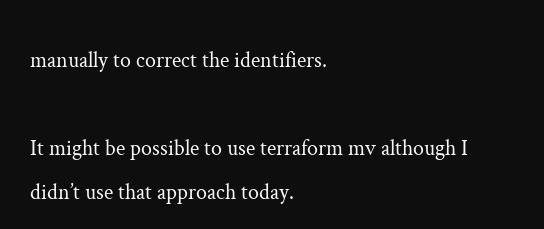manually to correct the identifiers.

It might be possible to use terraform mv although I didn’t use that approach today.